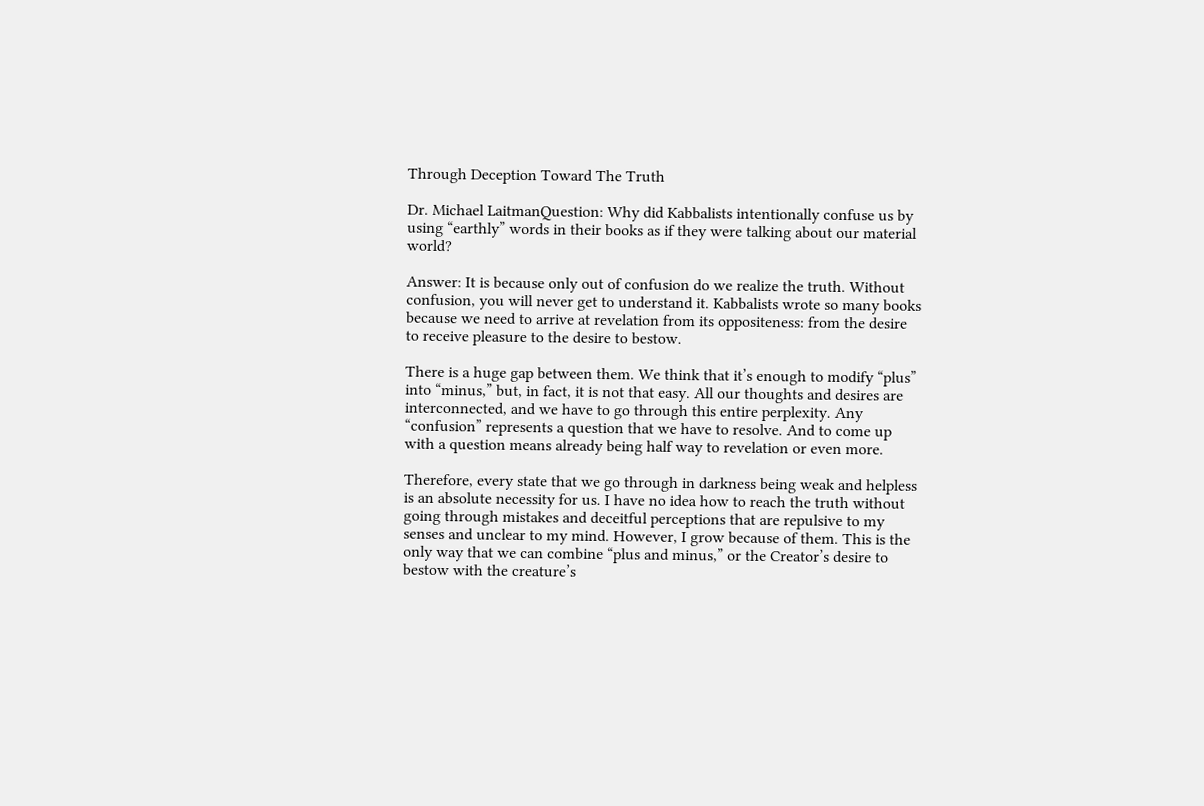Through Deception Toward The Truth

Dr. Michael LaitmanQuestion: Why did Kabbalists intentionally confuse us by using “earthly” words in their books as if they were talking about our material world?

Answer: It is because only out of confusion do we realize the truth. Without confusion, you will never get to understand it. Kabbalists wrote so many books because we need to arrive at revelation from its oppositeness: from the desire to receive pleasure to the desire to bestow.

There is a huge gap between them. We think that it’s enough to modify “plus” into “minus,” but, in fact, it is not that easy. All our thoughts and desires are interconnected, and we have to go through this entire perplexity. Any “confusion” represents a question that we have to resolve. And to come up with a question means already being half way to revelation or even more.

Therefore, every state that we go through in darkness being weak and helpless is an absolute necessity for us. I have no idea how to reach the truth without going through mistakes and deceitful perceptions that are repulsive to my senses and unclear to my mind. However, I grow because of them. This is the only way that we can combine “plus and minus,” or the Creator’s desire to bestow with the creature’s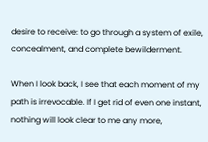desire to receive: to go through a system of exile, concealment, and complete bewilderment.

When I look back, I see that each moment of my path is irrevocable. If I get rid of even one instant, nothing will look clear to me any more,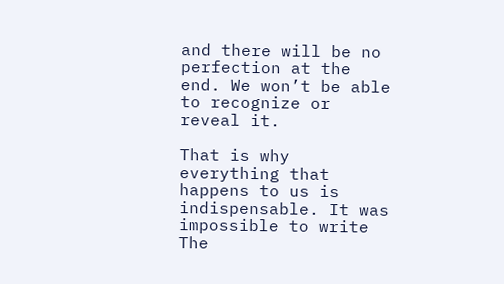and there will be no perfection at the end. We won’t be able to recognize or reveal it.

That is why everything that happens to us is indispensable. It was impossible to write The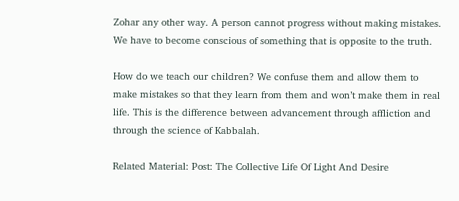Zohar any other way. A person cannot progress without making mistakes. We have to become conscious of something that is opposite to the truth.

How do we teach our children? We confuse them and allow them to make mistakes so that they learn from them and won’t make them in real life. This is the difference between advancement through affliction and through the science of Kabbalah.

Related Material: Post: The Collective Life Of Light And Desire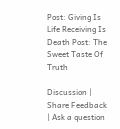Post: Giving Is Life Receiving Is Death Post: The Sweet Taste Of Truth

Discussion | Share Feedback | Ask a question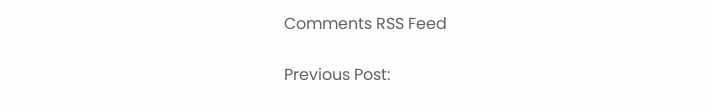Comments RSS Feed

Previous Post: